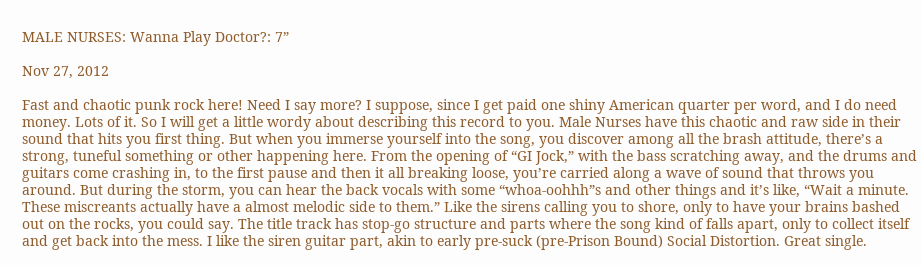MALE NURSES: Wanna Play Doctor?: 7”

Nov 27, 2012

Fast and chaotic punk rock here! Need I say more? I suppose, since I get paid one shiny American quarter per word, and I do need money. Lots of it. So I will get a little wordy about describing this record to you. Male Nurses have this chaotic and raw side in their sound that hits you first thing. But when you immerse yourself into the song, you discover among all the brash attitude, there’s a strong, tuneful something or other happening here. From the opening of “GI Jock,” with the bass scratching away, and the drums and guitars come crashing in, to the first pause and then it all breaking loose, you’re carried along a wave of sound that throws you around. But during the storm, you can hear the back vocals with some “whoa-oohhh”s and other things and it’s like, “Wait a minute. These miscreants actually have a almost melodic side to them.” Like the sirens calling you to shore, only to have your brains bashed out on the rocks, you could say. The title track has stop-go structure and parts where the song kind of falls apart, only to collect itself and get back into the mess. I like the siren guitar part, akin to early pre-suck (pre-Prison Bound) Social Distortion. Great single.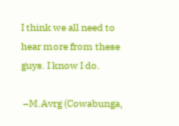I think we all need to hear more from these guys. I know I do.

 –M.Avrg (Cowabunga,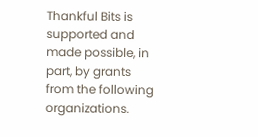Thankful Bits is supported and made possible, in part, by grants from the following organizations.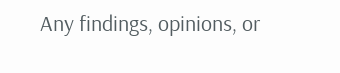Any findings, opinions, or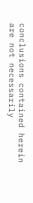conclusions contained herein are not necessarily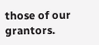those of our grantors.